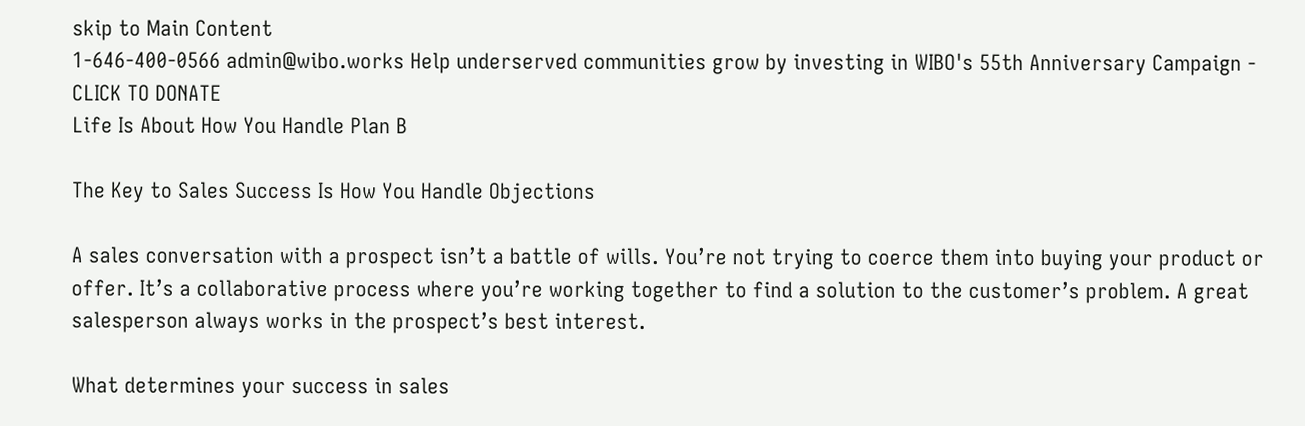skip to Main Content
1-646-400-0566 admin@wibo.works Help underserved communities grow by investing in WIBO's 55th Anniversary Campaign - CLICK TO DONATE
Life Is About How You Handle Plan B

The Key to Sales Success Is How You Handle Objections

A sales conversation with a prospect isn’t a battle of wills. You’re not trying to coerce them into buying your product or offer. It’s a collaborative process where you’re working together to find a solution to the customer’s problem. A great salesperson always works in the prospect’s best interest.

What determines your success in sales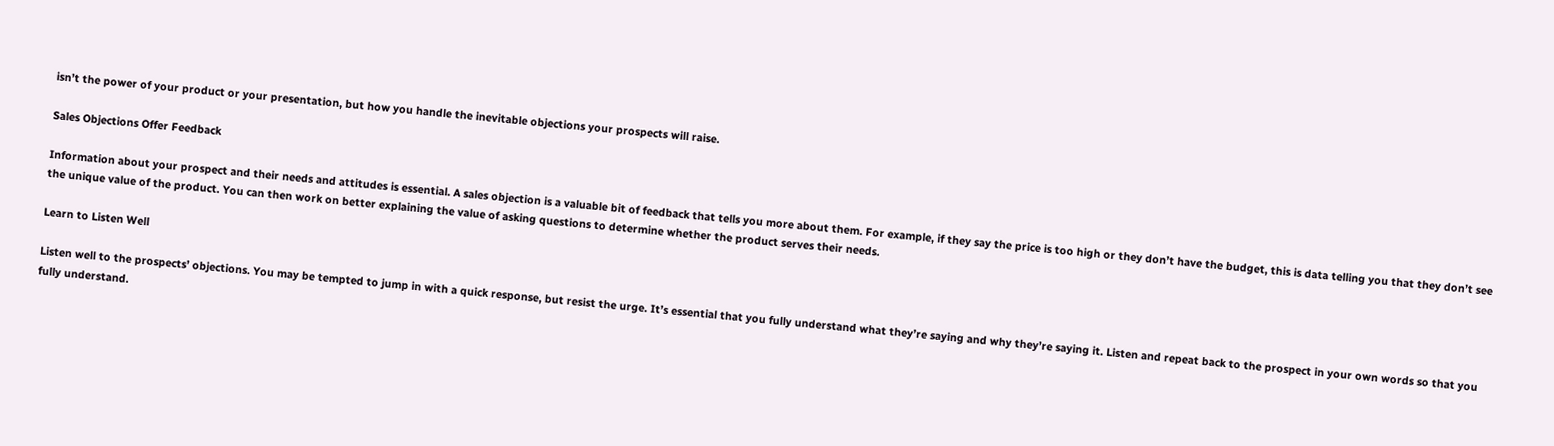isn’t the power of your product or your presentation, but how you handle the inevitable objections your prospects will raise.

Sales Objections Offer Feedback

Information about your prospect and their needs and attitudes is essential. A sales objection is a valuable bit of feedback that tells you more about them. For example, if they say the price is too high or they don’t have the budget, this is data telling you that they don’t see the unique value of the product. You can then work on better explaining the value of asking questions to determine whether the product serves their needs.

Learn to Listen Well

Listen well to the prospects’ objections. You may be tempted to jump in with a quick response, but resist the urge. It’s essential that you fully understand what they’re saying and why they’re saying it. Listen and repeat back to the prospect in your own words so that you fully understand.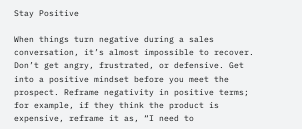Stay Positive

When things turn negative during a sales conversation, it’s almost impossible to recover. Don’t get angry, frustrated, or defensive. Get into a positive mindset before you meet the prospect. Reframe negativity in positive terms; for example, if they think the product is expensive, reframe it as, “I need to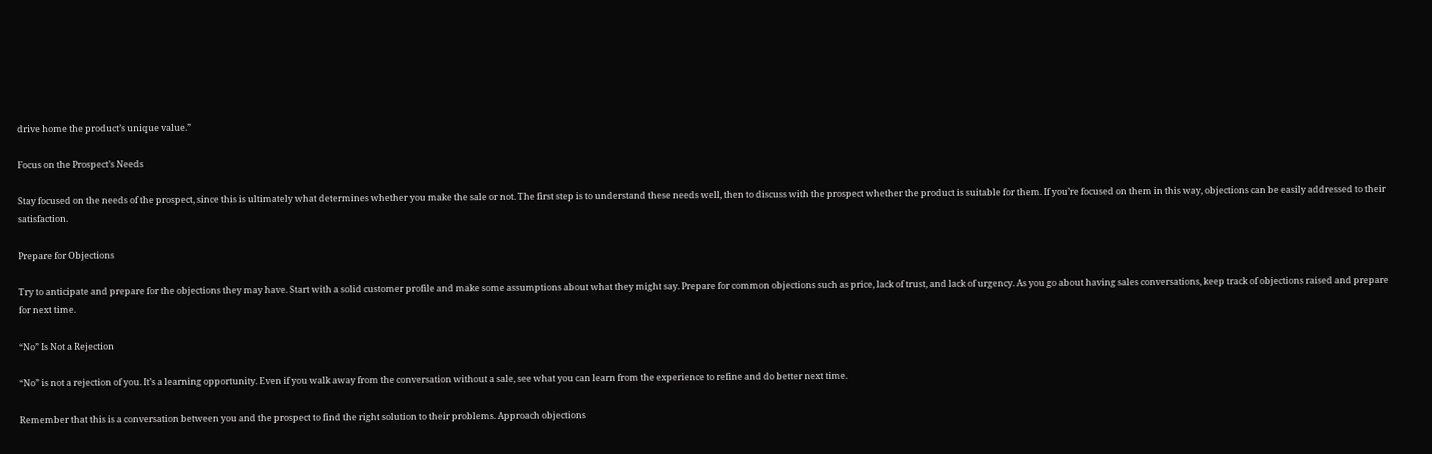drive home the product’s unique value.”

Focus on the Prospect’s Needs

Stay focused on the needs of the prospect, since this is ultimately what determines whether you make the sale or not. The first step is to understand these needs well, then to discuss with the prospect whether the product is suitable for them. If you’re focused on them in this way, objections can be easily addressed to their satisfaction.

Prepare for Objections

Try to anticipate and prepare for the objections they may have. Start with a solid customer profile and make some assumptions about what they might say. Prepare for common objections such as price, lack of trust, and lack of urgency. As you go about having sales conversations, keep track of objections raised and prepare for next time.

“No” Is Not a Rejection

“No” is not a rejection of you. It’s a learning opportunity. Even if you walk away from the conversation without a sale, see what you can learn from the experience to refine and do better next time.

Remember that this is a conversation between you and the prospect to find the right solution to their problems. Approach objections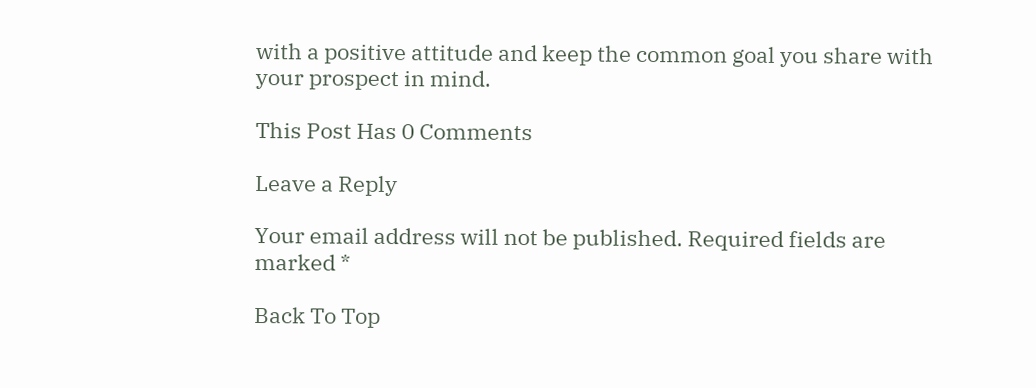with a positive attitude and keep the common goal you share with your prospect in mind.

This Post Has 0 Comments

Leave a Reply

Your email address will not be published. Required fields are marked *

Back To Top